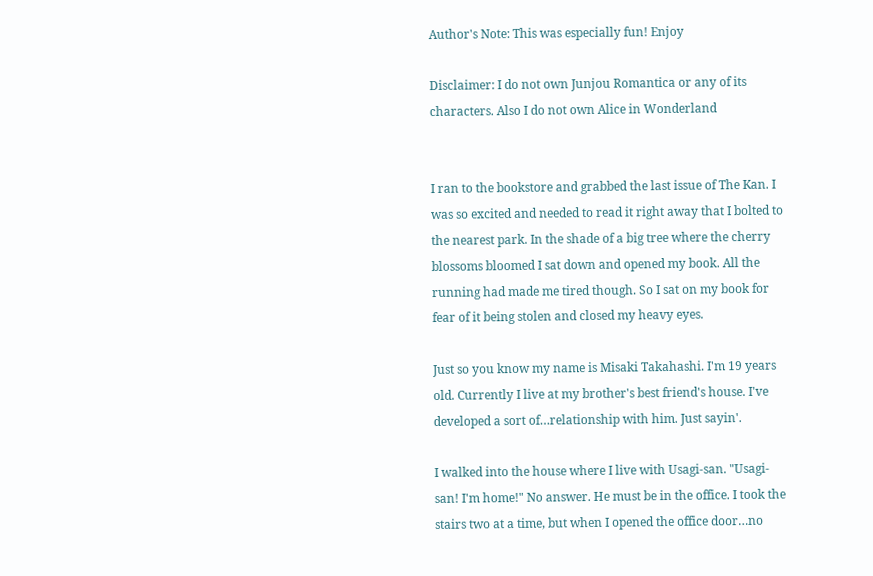Author's Note: This was especially fun! Enjoy

Disclaimer: I do not own Junjou Romantica or any of its characters. Also I do not own Alice in Wonderland


I ran to the bookstore and grabbed the last issue of The Kan. I was so excited and needed to read it right away that I bolted to the nearest park. In the shade of a big tree where the cherry blossoms bloomed I sat down and opened my book. All the running had made me tired though. So I sat on my book for fear of it being stolen and closed my heavy eyes.

Just so you know my name is Misaki Takahashi. I'm 19 years old. Currently I live at my brother's best friend's house. I've developed a sort of…relationship with him. Just sayin'.

I walked into the house where I live with Usagi-san. "Usagi-san! I'm home!" No answer. He must be in the office. I took the stairs two at a time, but when I opened the office door…no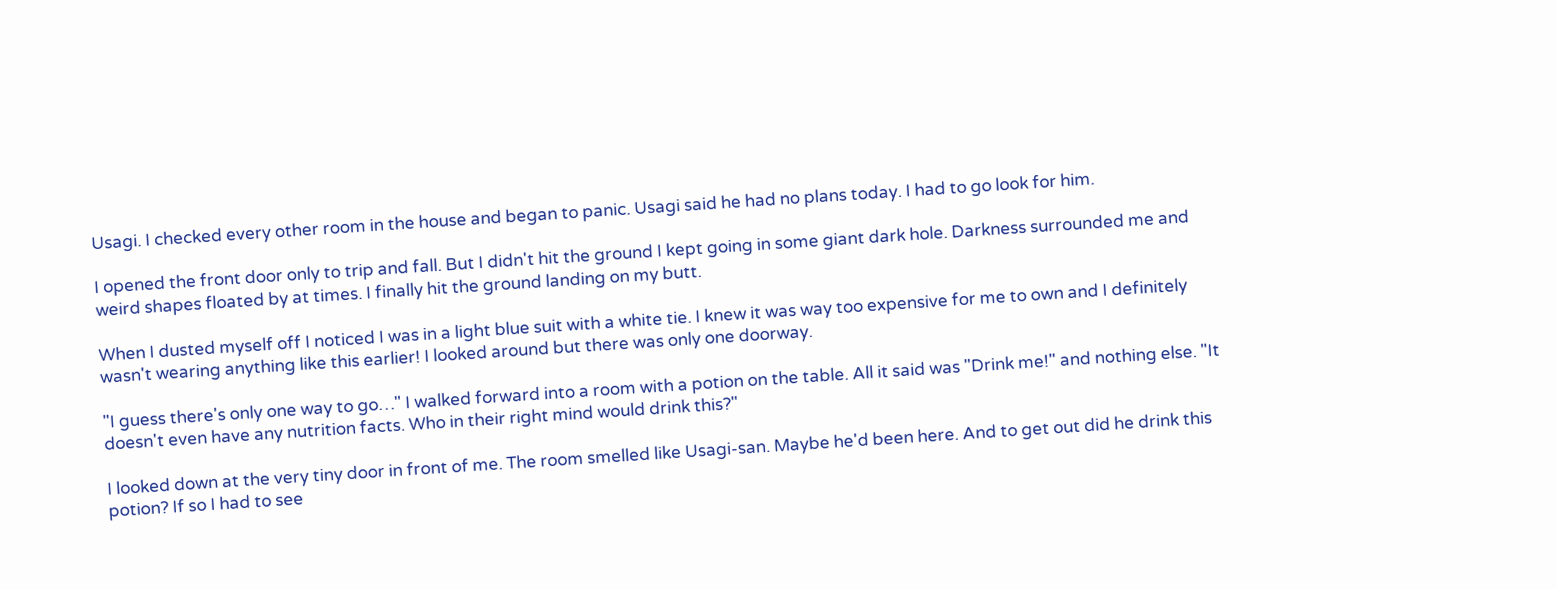Usagi. I checked every other room in the house and began to panic. Usagi said he had no plans today. I had to go look for him.

I opened the front door only to trip and fall. But I didn't hit the ground I kept going in some giant dark hole. Darkness surrounded me and weird shapes floated by at times. I finally hit the ground landing on my butt.

When I dusted myself off I noticed I was in a light blue suit with a white tie. I knew it was way too expensive for me to own and I definitely wasn't wearing anything like this earlier! I looked around but there was only one doorway.

"I guess there's only one way to go…" I walked forward into a room with a potion on the table. All it said was "Drink me!" and nothing else. "It doesn't even have any nutrition facts. Who in their right mind would drink this?"

I looked down at the very tiny door in front of me. The room smelled like Usagi-san. Maybe he'd been here. And to get out did he drink this potion? If so I had to see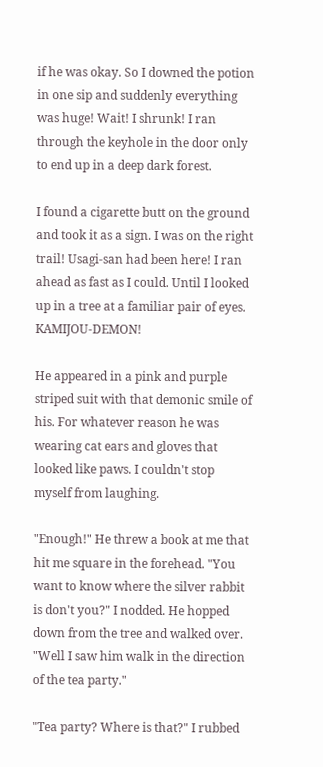if he was okay. So I downed the potion in one sip and suddenly everything was huge! Wait! I shrunk! I ran through the keyhole in the door only to end up in a deep dark forest.

I found a cigarette butt on the ground and took it as a sign. I was on the right trail! Usagi-san had been here! I ran ahead as fast as I could. Until I looked up in a tree at a familiar pair of eyes. KAMIJOU-DEMON!

He appeared in a pink and purple striped suit with that demonic smile of his. For whatever reason he was wearing cat ears and gloves that looked like paws. I couldn't stop myself from laughing.

"Enough!" He threw a book at me that hit me square in the forehead. "You want to know where the silver rabbit is don't you?" I nodded. He hopped down from the tree and walked over. "Well I saw him walk in the direction of the tea party."

"Tea party? Where is that?" I rubbed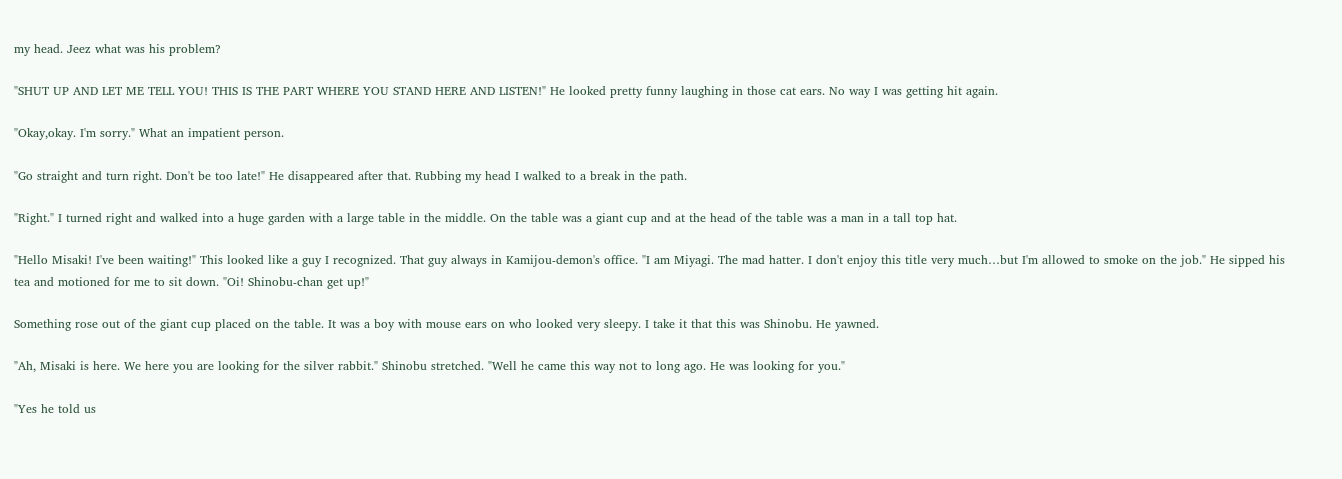my head. Jeez what was his problem?

"SHUT UP AND LET ME TELL YOU! THIS IS THE PART WHERE YOU STAND HERE AND LISTEN!" He looked pretty funny laughing in those cat ears. No way I was getting hit again.

"Okay,okay. I'm sorry." What an impatient person.

"Go straight and turn right. Don't be too late!" He disappeared after that. Rubbing my head I walked to a break in the path.

"Right." I turned right and walked into a huge garden with a large table in the middle. On the table was a giant cup and at the head of the table was a man in a tall top hat.

"Hello Misaki! I've been waiting!" This looked like a guy I recognized. That guy always in Kamijou-demon's office. "I am Miyagi. The mad hatter. I don't enjoy this title very much…but I'm allowed to smoke on the job." He sipped his tea and motioned for me to sit down. "Oi! Shinobu-chan get up!"

Something rose out of the giant cup placed on the table. It was a boy with mouse ears on who looked very sleepy. I take it that this was Shinobu. He yawned.

"Ah, Misaki is here. We here you are looking for the silver rabbit." Shinobu stretched. "Well he came this way not to long ago. He was looking for you."

"Yes he told us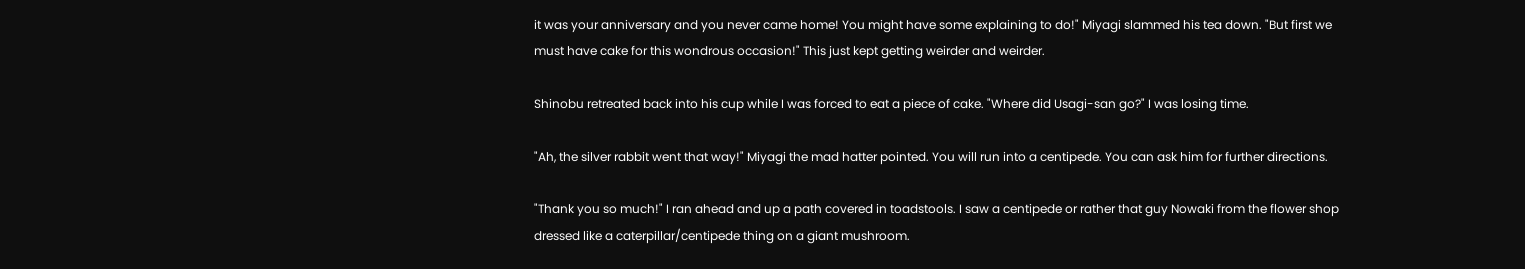it was your anniversary and you never came home! You might have some explaining to do!" Miyagi slammed his tea down. "But first we must have cake for this wondrous occasion!" This just kept getting weirder and weirder.

Shinobu retreated back into his cup while I was forced to eat a piece of cake. "Where did Usagi-san go?" I was losing time.

"Ah, the silver rabbit went that way!" Miyagi the mad hatter pointed. You will run into a centipede. You can ask him for further directions.

"Thank you so much!" I ran ahead and up a path covered in toadstools. I saw a centipede or rather that guy Nowaki from the flower shop dressed like a caterpillar/centipede thing on a giant mushroom.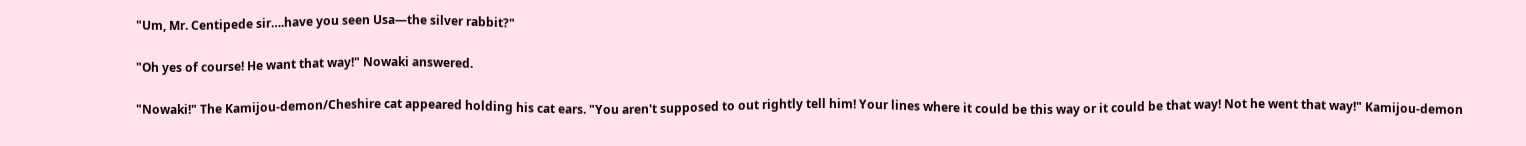"Um, Mr. Centipede sir….have you seen Usa—the silver rabbit?"

"Oh yes of course! He want that way!" Nowaki answered.

"Nowaki!" The Kamijou-demon/Cheshire cat appeared holding his cat ears. "You aren't supposed to out rightly tell him! Your lines where it could be this way or it could be that way! Not he went that way!" Kamijou-demon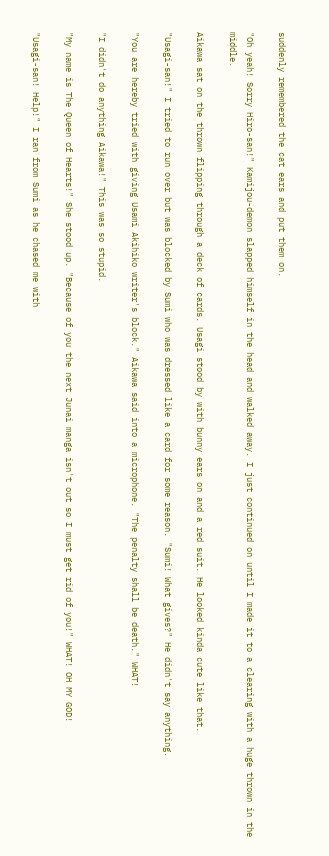suddenly remembered the cat ears and put them on.

"Oh yeah! Sorry Hiro-san!" Kamijou-demon slapped himself in the head and walked away. I just continued on until I made it to a clearing with a huge thrown in the middle.

Aikawa sat on the thrown flipping through a deck of cards. Usagi stood by with bunny ears on and a red suit. He looked kinda cute like that.

"Usagi-san!" I tried to run over but was blocked by Sumi who was dressed like a card for some reason. "Sumi! What gives?" He didn't say anything.

"You are hereby tried with giving Usami Akihiko writer's block." Aikawa said into a microphone. "The penalty shall be death." WHAT!

"I didn't do anything Aikawa!" This was so stupid.

"My name is The Queen of Hearts!" She stood up. "Because of you the next Junai manga isn't out so I must get rid of you!" WHAT! OH MY GOD!

"Usagi-san! Help!" I ran from Sumi as he chased me with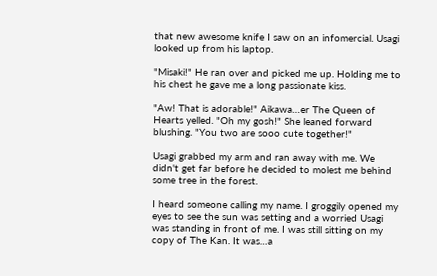that new awesome knife I saw on an infomercial. Usagi looked up from his laptop.

"Misaki!" He ran over and picked me up. Holding me to his chest he gave me a long passionate kiss.

"Aw! That is adorable!" Aikawa…er The Queen of Hearts yelled. "Oh my gosh!" She leaned forward blushing. "You two are sooo cute together!"

Usagi grabbed my arm and ran away with me. We didn't get far before he decided to molest me behind some tree in the forest.

I heard someone calling my name. I groggily opened my eyes to see the sun was setting and a worried Usagi was standing in front of me. I was still sitting on my copy of The Kan. It was…a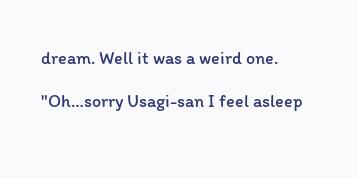dream. Well it was a weird one.

"Oh…sorry Usagi-san I feel asleep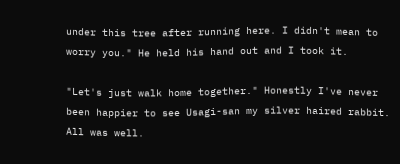under this tree after running here. I didn't mean to worry you." He held his hand out and I took it.

"Let's just walk home together." Honestly I've never been happier to see Usagi-san my silver haired rabbit. All was well.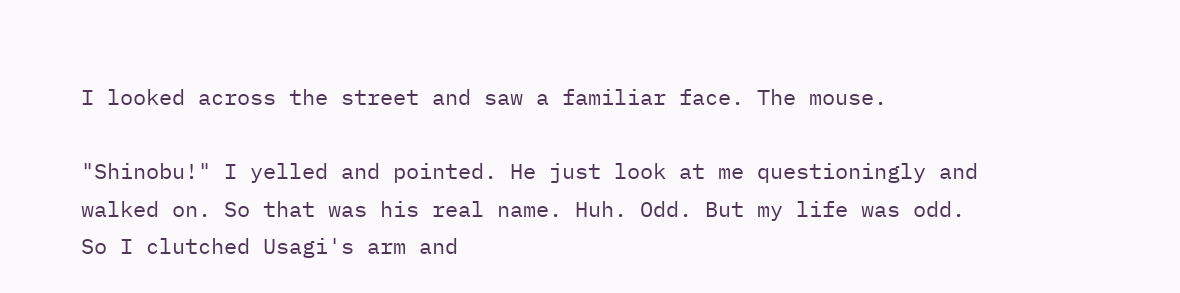I looked across the street and saw a familiar face. The mouse.

"Shinobu!" I yelled and pointed. He just look at me questioningly and walked on. So that was his real name. Huh. Odd. But my life was odd. So I clutched Usagi's arm and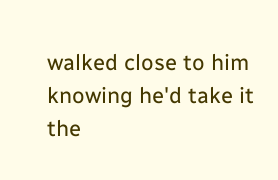walked close to him knowing he'd take it the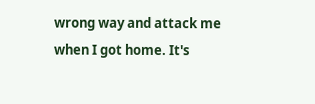wrong way and attack me when I got home. It's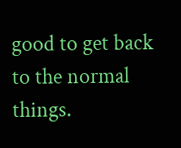good to get back to the normal things.